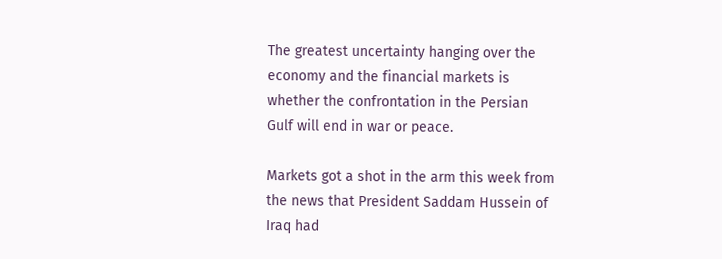The greatest uncertainty hanging over the economy and the financial markets is whether the confrontation in the Persian Gulf will end in war or peace.

Markets got a shot in the arm this week from the news that President Saddam Hussein of Iraq had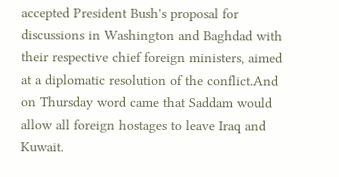accepted President Bush's proposal for discussions in Washington and Baghdad with their respective chief foreign ministers, aimed at a diplomatic resolution of the conflict.And on Thursday word came that Saddam would allow all foreign hostages to leave Iraq and Kuwait.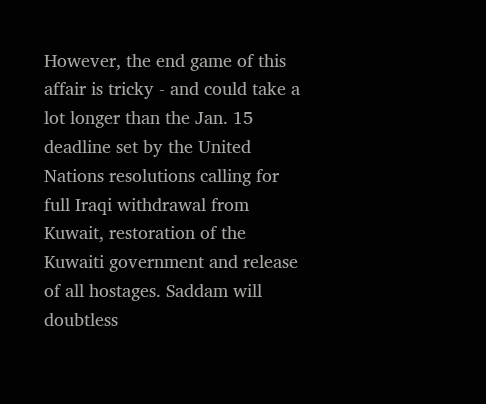However, the end game of this affair is tricky - and could take a lot longer than the Jan. 15 deadline set by the United Nations resolutions calling for full Iraqi withdrawal from Kuwait, restoration of the Kuwaiti government and release of all hostages. Saddam will doubtless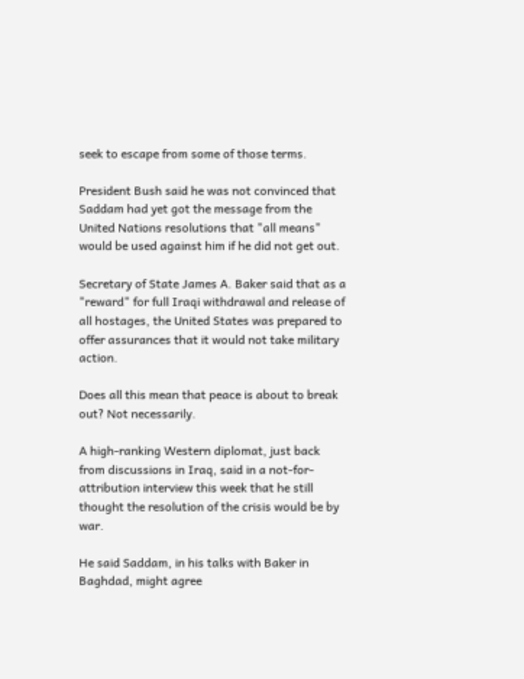seek to escape from some of those terms.

President Bush said he was not convinced that Saddam had yet got the message from the United Nations resolutions that "all means" would be used against him if he did not get out.

Secretary of State James A. Baker said that as a "reward" for full Iraqi withdrawal and release of all hostages, the United States was prepared to offer assurances that it would not take military action.

Does all this mean that peace is about to break out? Not necessarily.

A high-ranking Western diplomat, just back from discussions in Iraq, said in a not-for-attribution interview this week that he still thought the resolution of the crisis would be by war.

He said Saddam, in his talks with Baker in Baghdad, might agree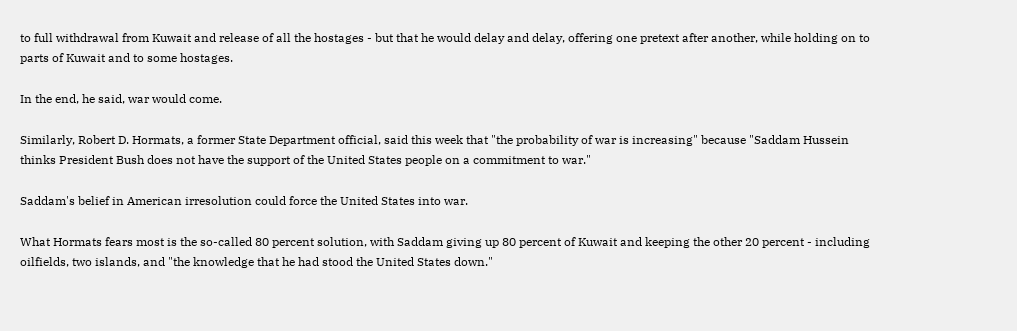to full withdrawal from Kuwait and release of all the hostages - but that he would delay and delay, offering one pretext after another, while holding on to parts of Kuwait and to some hostages.

In the end, he said, war would come.

Similarly, Robert D. Hormats, a former State Department official, said this week that "the probability of war is increasing" because "Saddam Hussein thinks President Bush does not have the support of the United States people on a commitment to war."

Saddam's belief in American irresolution could force the United States into war.

What Hormats fears most is the so-called 80 percent solution, with Saddam giving up 80 percent of Kuwait and keeping the other 20 percent - including oilfields, two islands, and "the knowledge that he had stood the United States down."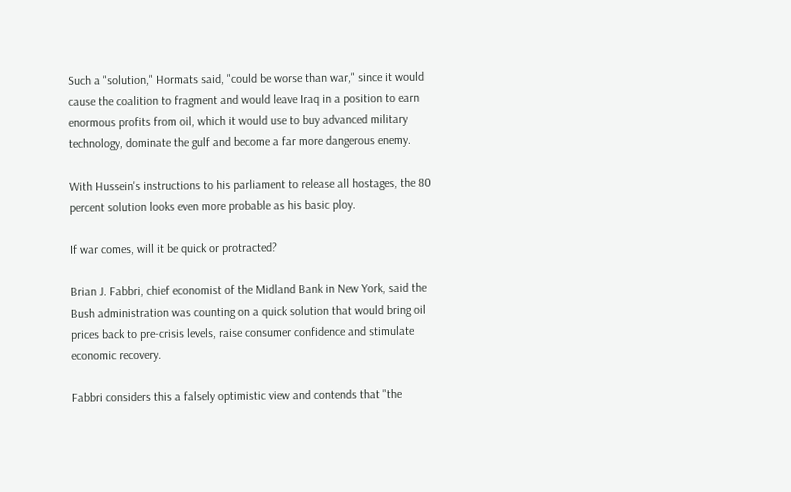Such a "solution," Hormats said, "could be worse than war," since it would cause the coalition to fragment and would leave Iraq in a position to earn enormous profits from oil, which it would use to buy advanced military technology, dominate the gulf and become a far more dangerous enemy.

With Hussein's instructions to his parliament to release all hostages, the 80 percent solution looks even more probable as his basic ploy.

If war comes, will it be quick or protracted?

Brian J. Fabbri, chief economist of the Midland Bank in New York, said the Bush administration was counting on a quick solution that would bring oil prices back to pre-crisis levels, raise consumer confidence and stimulate economic recovery.

Fabbri considers this a falsely optimistic view and contends that "the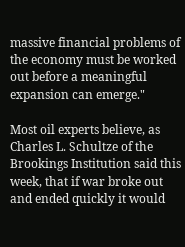massive financial problems of the economy must be worked out before a meaningful expansion can emerge."

Most oil experts believe, as Charles L. Schultze of the Brookings Institution said this week, that if war broke out and ended quickly it would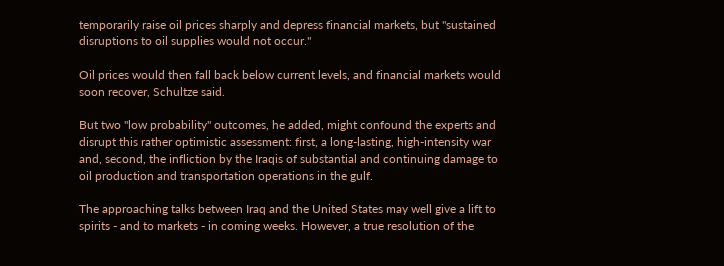temporarily raise oil prices sharply and depress financial markets, but "sustained disruptions to oil supplies would not occur."

Oil prices would then fall back below current levels, and financial markets would soon recover, Schultze said.

But two "low probability" outcomes, he added, might confound the experts and disrupt this rather optimistic assessment: first, a long-lasting, high-intensity war and, second, the infliction by the Iraqis of substantial and continuing damage to oil production and transportation operations in the gulf.

The approaching talks between Iraq and the United States may well give a lift to spirits - and to markets - in coming weeks. However, a true resolution of the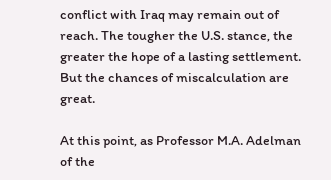conflict with Iraq may remain out of reach. The tougher the U.S. stance, the greater the hope of a lasting settlement. But the chances of miscalculation are great.

At this point, as Professor M.A. Adelman of the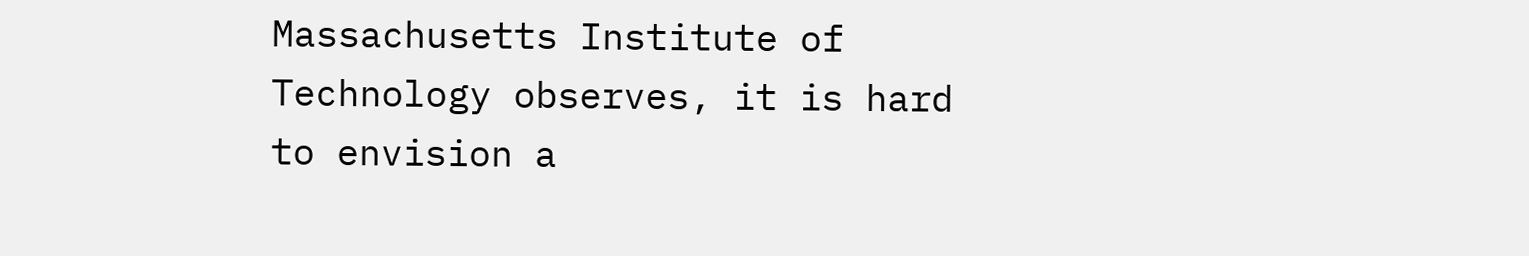Massachusetts Institute of Technology observes, it is hard to envision a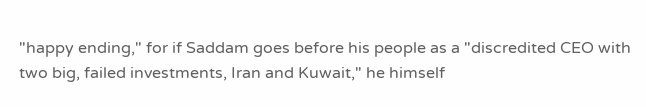"happy ending," for if Saddam goes before his people as a "discredited CEO with two big, failed investments, Iran and Kuwait," he himself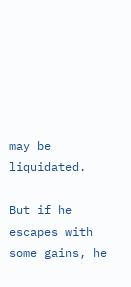may be liquidated.

But if he escapes with some gains, he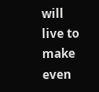will live to make even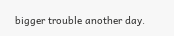bigger trouble another day.